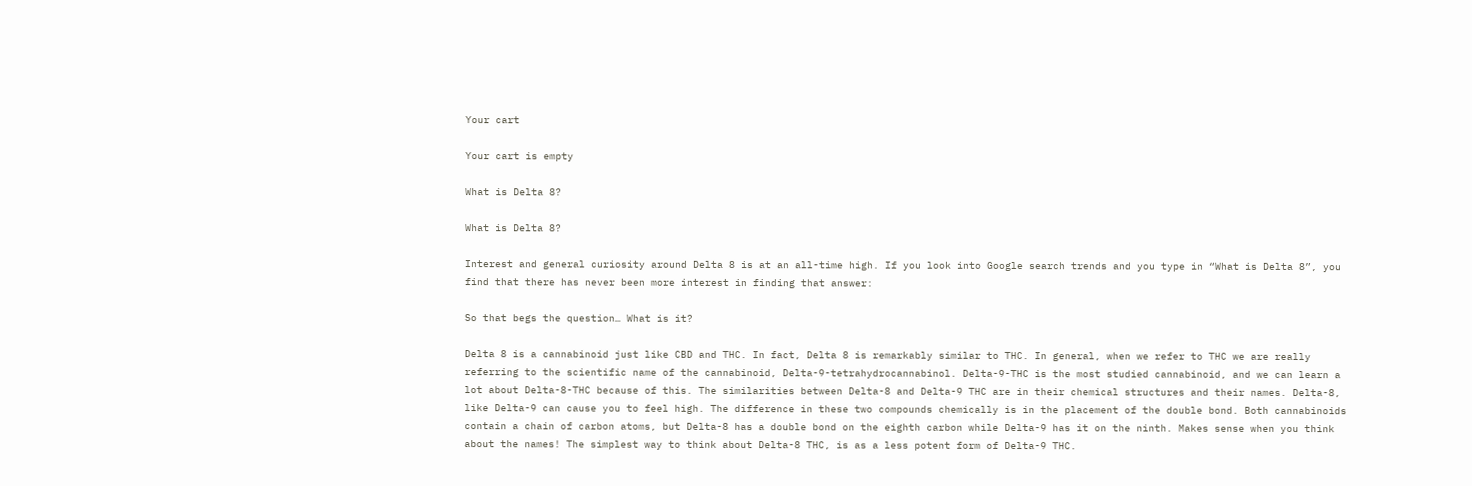Your cart

Your cart is empty

What is Delta 8?

What is Delta 8?

Interest and general curiosity around Delta 8 is at an all-time high. If you look into Google search trends and you type in “What is Delta 8”, you find that there has never been more interest in finding that answer:

So that begs the question… What is it?

Delta 8 is a cannabinoid just like CBD and THC. In fact, Delta 8 is remarkably similar to THC. In general, when we refer to THC we are really referring to the scientific name of the cannabinoid, Delta-9-tetrahydrocannabinol. Delta-9-THC is the most studied cannabinoid, and we can learn a lot about Delta-8-THC because of this. The similarities between Delta-8 and Delta-9 THC are in their chemical structures and their names. Delta-8, like Delta-9 can cause you to feel high. The difference in these two compounds chemically is in the placement of the double bond. Both cannabinoids contain a chain of carbon atoms, but Delta-8 has a double bond on the eighth carbon while Delta-9 has it on the ninth. Makes sense when you think about the names! The simplest way to think about Delta-8 THC, is as a less potent form of Delta-9 THC.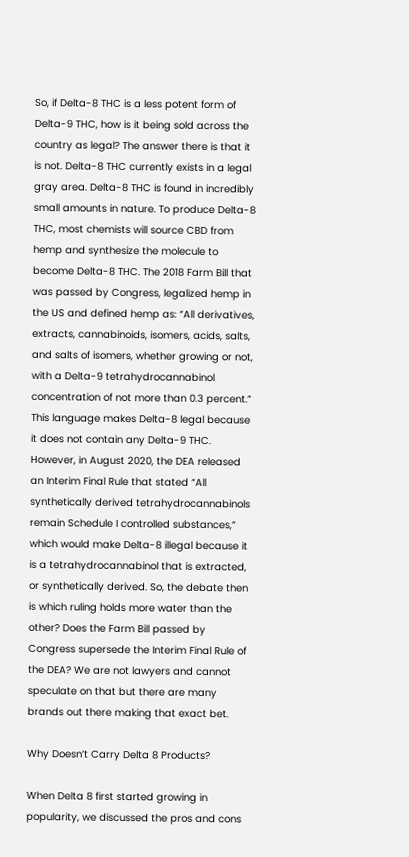So, if Delta-8 THC is a less potent form of Delta-9 THC, how is it being sold across the country as legal? The answer there is that it is not. Delta-8 THC currently exists in a legal gray area. Delta-8 THC is found in incredibly small amounts in nature. To produce Delta-8 THC, most chemists will source CBD from hemp and synthesize the molecule to become Delta-8 THC. The 2018 Farm Bill that was passed by Congress, legalized hemp in the US and defined hemp as: “All derivatives, extracts, cannabinoids, isomers, acids, salts, and salts of isomers, whether growing or not, with a Delta-9 tetrahydrocannabinol concentration of not more than 0.3 percent.” This language makes Delta-8 legal because it does not contain any Delta-9 THC. However, in August 2020, the DEA released an Interim Final Rule that stated “All synthetically derived tetrahydrocannabinols remain Schedule I controlled substances,” which would make Delta-8 illegal because it is a tetrahydrocannabinol that is extracted, or synthetically derived. So, the debate then is which ruling holds more water than the other? Does the Farm Bill passed by Congress supersede the Interim Final Rule of the DEA? We are not lawyers and cannot speculate on that but there are many brands out there making that exact bet.

Why Doesn’t Carry Delta 8 Products?

When Delta 8 first started growing in popularity, we discussed the pros and cons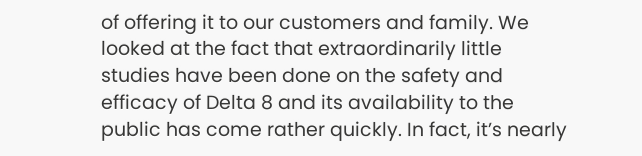of offering it to our customers and family. We looked at the fact that extraordinarily little studies have been done on the safety and efficacy of Delta 8 and its availability to the public has come rather quickly. In fact, it’s nearly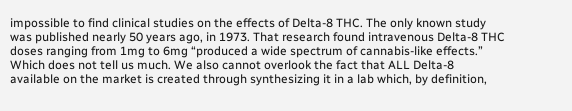impossible to find clinical studies on the effects of Delta-8 THC. The only known study was published nearly 50 years ago, in 1973. That research found intravenous Delta-8 THC doses ranging from 1mg to 6mg “produced a wide spectrum of cannabis-like effects.” Which does not tell us much. We also cannot overlook the fact that ALL Delta-8 available on the market is created through synthesizing it in a lab which, by definition,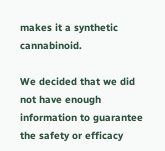makes it a synthetic cannabinoid.

We decided that we did not have enough information to guarantee the safety or efficacy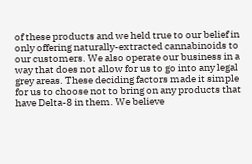of these products and we held true to our belief in only offering naturally-extracted cannabinoids to our customers. We also operate our business in a way that does not allow for us to go into any legal grey areas. These deciding factors made it simple for us to choose not to bring on any products that have Delta-8 in them. We believe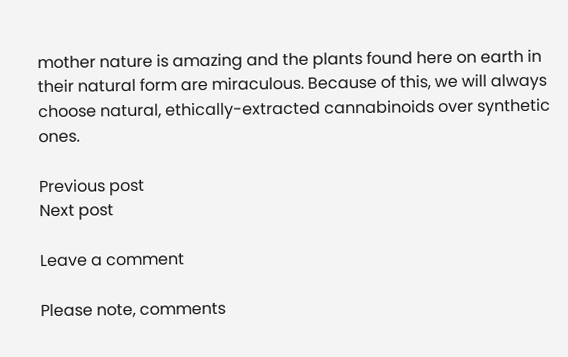mother nature is amazing and the plants found here on earth in their natural form are miraculous. Because of this, we will always choose natural, ethically-extracted cannabinoids over synthetic ones.

Previous post
Next post

Leave a comment

Please note, comments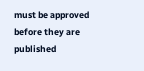must be approved before they are published